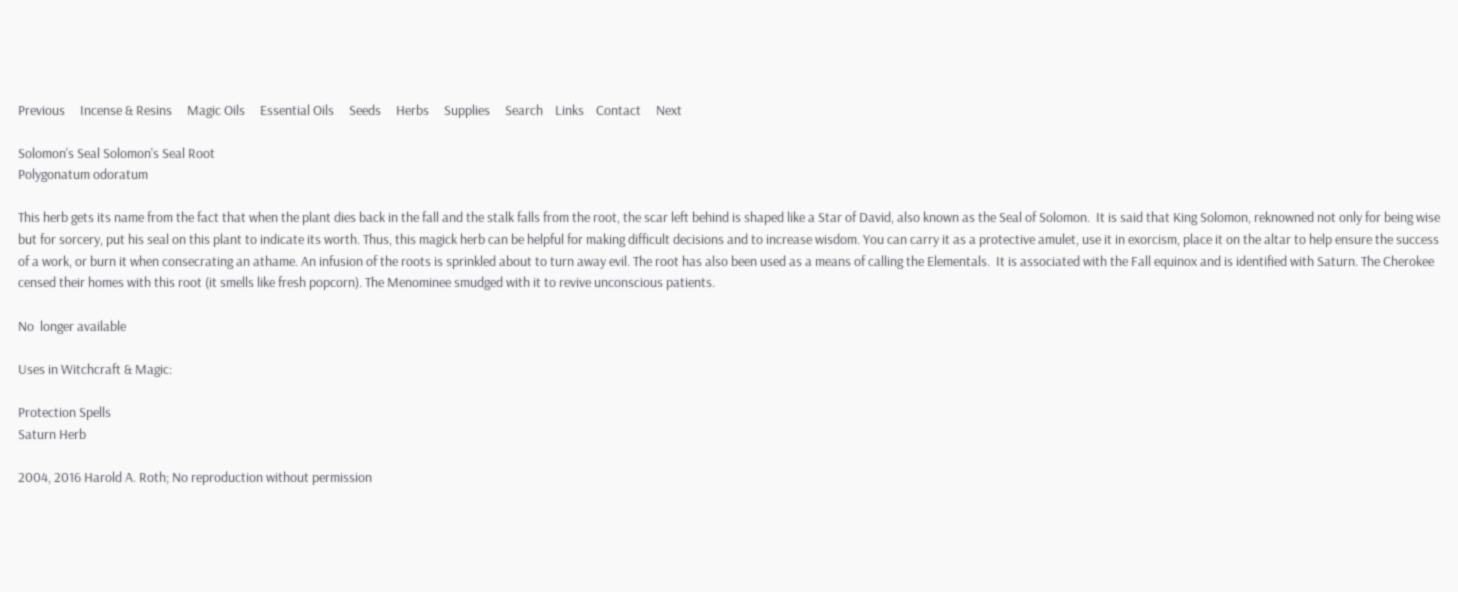Previous     Incense & Resins     Magic Oils     Essential Oils     Seeds     Herbs     Supplies     Search    Links    Contact     Next

Solomon's Seal Solomon's Seal Root
Polygonatum odoratum

This herb gets its name from the fact that when the plant dies back in the fall and the stalk falls from the root, the scar left behind is shaped like a Star of David, also known as the Seal of Solomon.  It is said that King Solomon, reknowned not only for being wise but for sorcery, put his seal on this plant to indicate its worth. Thus, this magick herb can be helpful for making difficult decisions and to increase wisdom. You can carry it as a protective amulet, use it in exorcism, place it on the altar to help ensure the success of a work, or burn it when consecrating an athame. An infusion of the roots is sprinkled about to turn away evil. The root has also been used as a means of calling the Elementals.  It is associated with the Fall equinox and is identified with Saturn. The Cherokee censed their homes with this root (it smells like fresh popcorn). The Menominee smudged with it to revive unconscious patients.

No  longer available

Uses in Witchcraft & Magic:

Protection Spells
Saturn Herb

2004, 2016 Harold A. Roth; No reproduction without permission